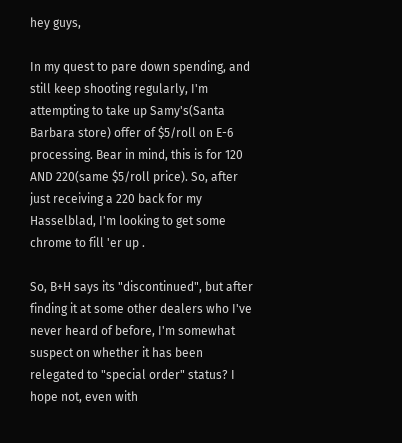hey guys,

In my quest to pare down spending, and still keep shooting regularly, I'm attempting to take up Samy's(Santa Barbara store) offer of $5/roll on E-6 processing. Bear in mind, this is for 120 AND 220(same $5/roll price). So, after just receiving a 220 back for my Hasselblad, I'm looking to get some chrome to fill 'er up .

So, B+H says its "discontinued", but after finding it at some other dealers who I've never heard of before, I'm somewhat suspect on whether it has been relegated to "special order" status? I hope not, even with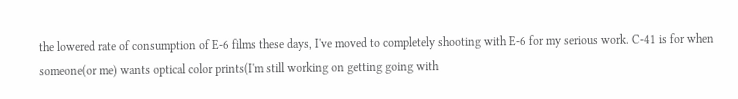the lowered rate of consumption of E-6 films these days, I've moved to completely shooting with E-6 for my serious work. C-41 is for when someone(or me) wants optical color prints(I'm still working on getting going with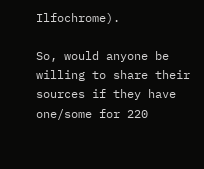Ilfochrome).

So, would anyone be willing to share their sources if they have one/some for 220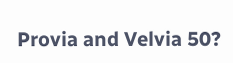Provia and Velvia 50?